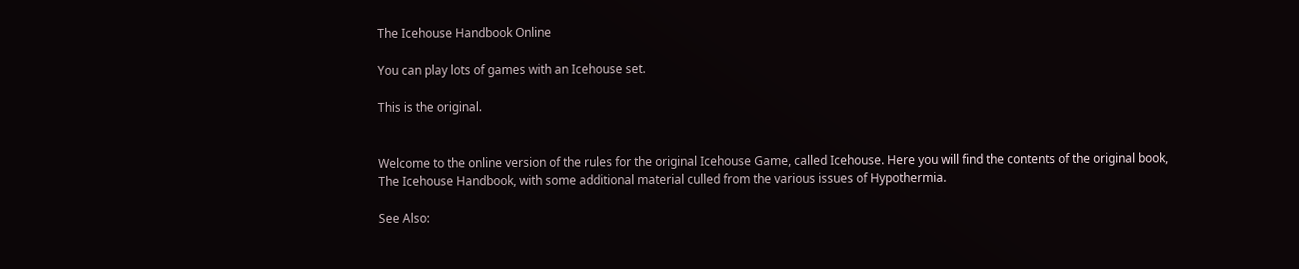The Icehouse Handbook Online

You can play lots of games with an Icehouse set.

This is the original.


Welcome to the online version of the rules for the original Icehouse Game, called Icehouse. Here you will find the contents of the original book, The Icehouse Handbook, with some additional material culled from the various issues of Hypothermia.

See Also: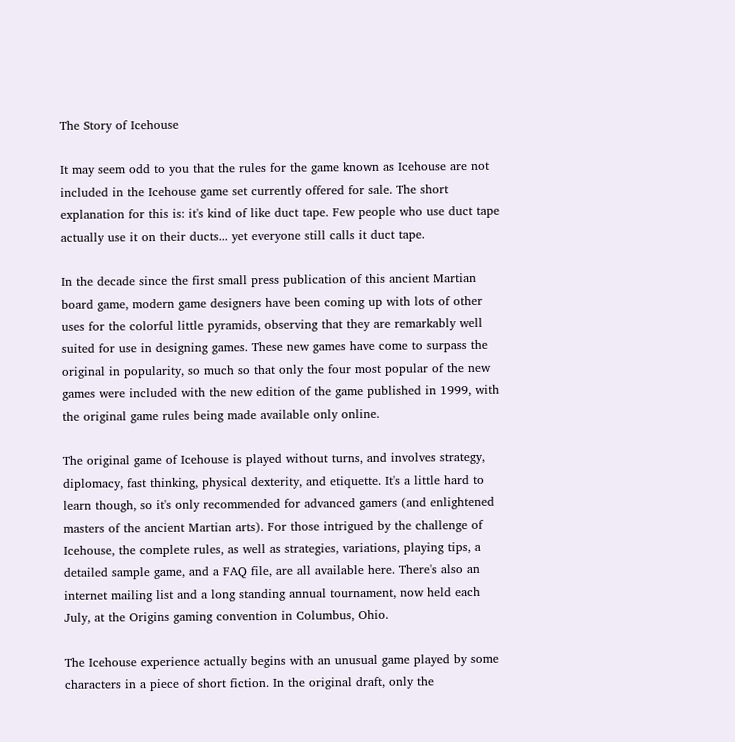The Story of Icehouse

It may seem odd to you that the rules for the game known as Icehouse are not included in the Icehouse game set currently offered for sale. The short explanation for this is: it's kind of like duct tape. Few people who use duct tape actually use it on their ducts... yet everyone still calls it duct tape.

In the decade since the first small press publication of this ancient Martian board game, modern game designers have been coming up with lots of other uses for the colorful little pyramids, observing that they are remarkably well suited for use in designing games. These new games have come to surpass the original in popularity, so much so that only the four most popular of the new games were included with the new edition of the game published in 1999, with the original game rules being made available only online.

The original game of Icehouse is played without turns, and involves strategy, diplomacy, fast thinking, physical dexterity, and etiquette. It's a little hard to learn though, so it's only recommended for advanced gamers (and enlightened masters of the ancient Martian arts). For those intrigued by the challenge of Icehouse, the complete rules, as well as strategies, variations, playing tips, a detailed sample game, and a FAQ file, are all available here. There's also an internet mailing list and a long standing annual tournament, now held each July, at the Origins gaming convention in Columbus, Ohio.

The Icehouse experience actually begins with an unusual game played by some characters in a piece of short fiction. In the original draft, only the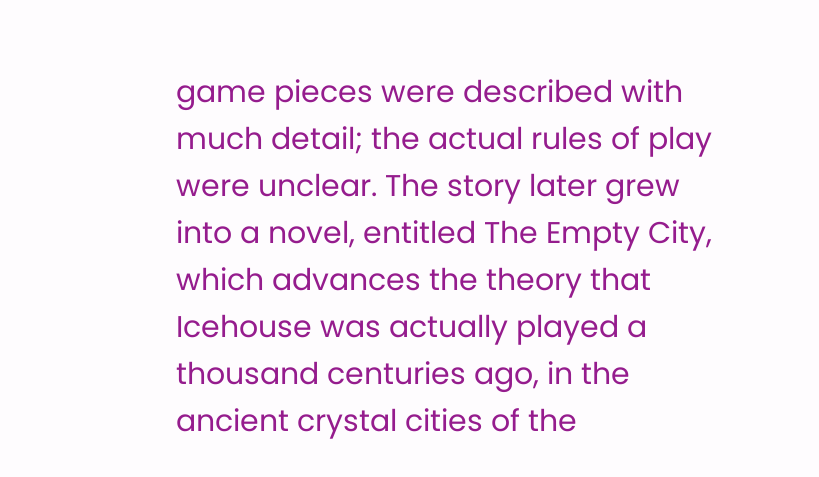game pieces were described with much detail; the actual rules of play were unclear. The story later grew into a novel, entitled The Empty City, which advances the theory that Icehouse was actually played a thousand centuries ago, in the ancient crystal cities of the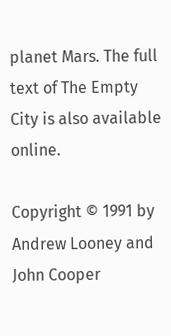planet Mars. The full text of The Empty City is also available online.

Copyright © 1991 by Andrew Looney and John Cooper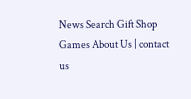News Search Gift Shop Games About Us | contact us